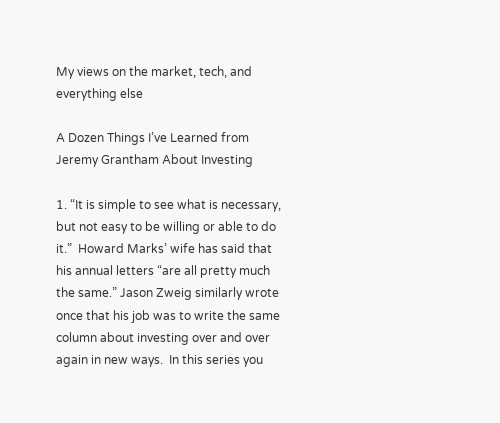My views on the market, tech, and everything else

A Dozen Things I’ve Learned from Jeremy Grantham About Investing

1. “It is simple to see what is necessary, but not easy to be willing or able to do it.”  Howard Marks’ wife has said that his annual letters “are all pretty much the same.” Jason Zweig similarly wrote once that his job was to write the same column about investing over and over again in new ways.  In this series you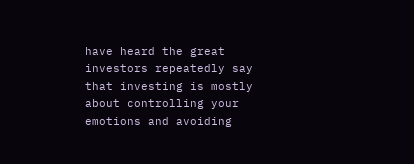have heard the great investors repeatedly say that investing is mostly about controlling your emotions and avoiding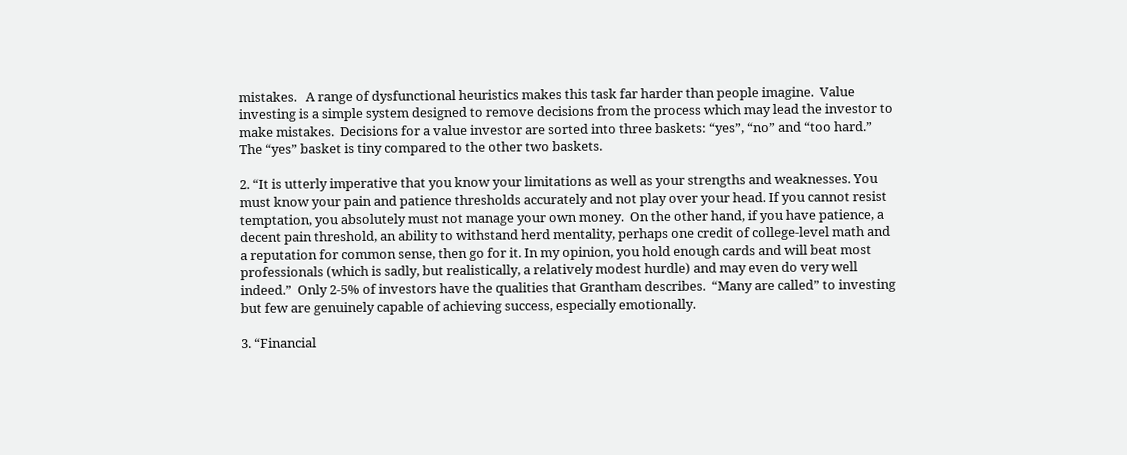mistakes.   A range of dysfunctional heuristics makes this task far harder than people imagine.  Value investing is a simple system designed to remove decisions from the process which may lead the investor to make mistakes.  Decisions for a value investor are sorted into three baskets: “yes”, “no” and “too hard.”  The “yes” basket is tiny compared to the other two baskets.

2. “It is utterly imperative that you know your limitations as well as your strengths and weaknesses. You must know your pain and patience thresholds accurately and not play over your head. If you cannot resist temptation, you absolutely must not manage your own money.  On the other hand, if you have patience, a decent pain threshold, an ability to withstand herd mentality, perhaps one credit of college-level math and a reputation for common sense, then go for it. In my opinion, you hold enough cards and will beat most professionals (which is sadly, but realistically, a relatively modest hurdle) and may even do very well indeed.”  Only 2-5% of investors have the qualities that Grantham describes.  “Many are called” to investing but few are genuinely capable of achieving success, especially emotionally.

3. “Financial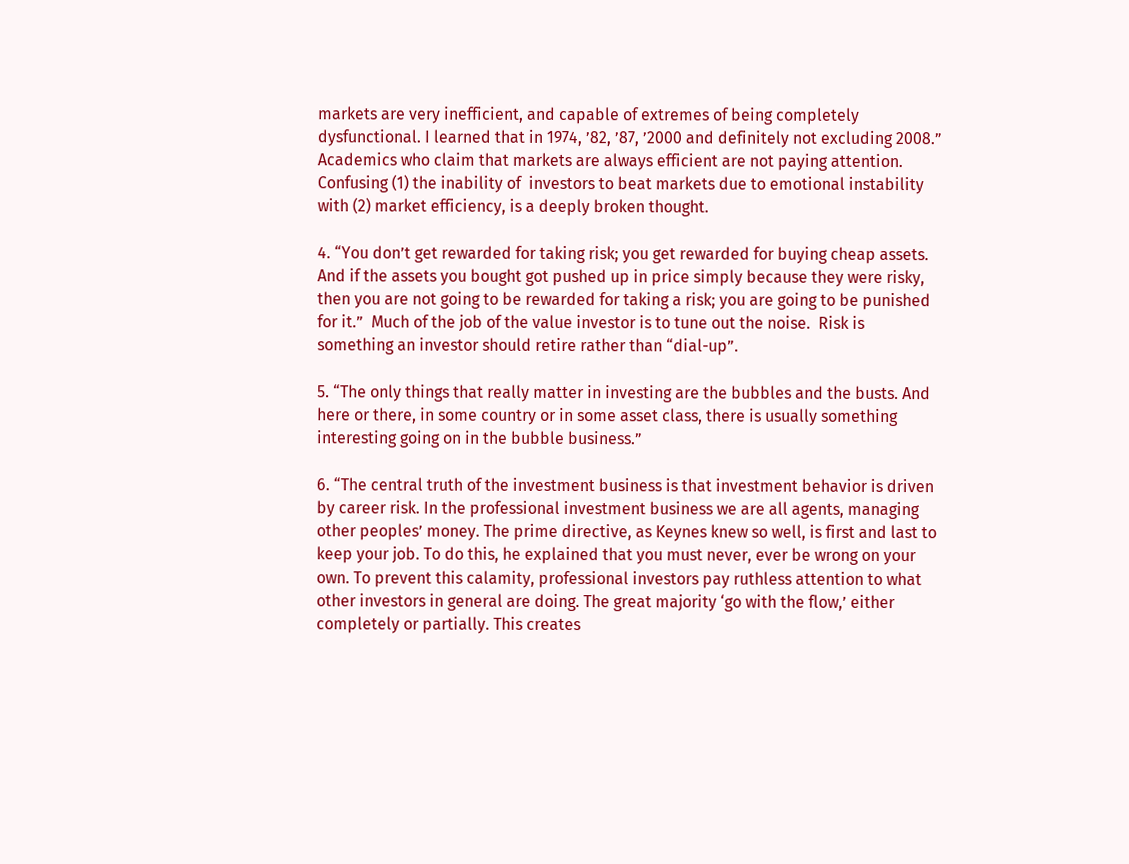markets are very inefficient, and capable of extremes of being completely dysfunctional. I learned that in 1974, ’82, ’87, ’2000 and definitely not excluding 2008.”  Academics who claim that markets are always efficient are not paying attention.   Confusing (1) the inability of  investors to beat markets due to emotional instability with (2) market efficiency, is a deeply broken thought.

4. “You don’t get rewarded for taking risk; you get rewarded for buying cheap assets. And if the assets you bought got pushed up in price simply because they were risky, then you are not going to be rewarded for taking a risk; you are going to be punished for it.”  Much of the job of the value investor is to tune out the noise.  Risk is something an investor should retire rather than “dial-up”.

5. “The only things that really matter in investing are the bubbles and the busts. And here or there, in some country or in some asset class, there is usually something interesting going on in the bubble business.”

6. “The central truth of the investment business is that investment behavior is driven by career risk. In the professional investment business we are all agents, managing other peoples’ money. The prime directive, as Keynes knew so well, is first and last to keep your job. To do this, he explained that you must never, ever be wrong on your own. To prevent this calamity, professional investors pay ruthless attention to what other investors in general are doing. The great majority ‘go with the flow,’ either completely or partially. This creates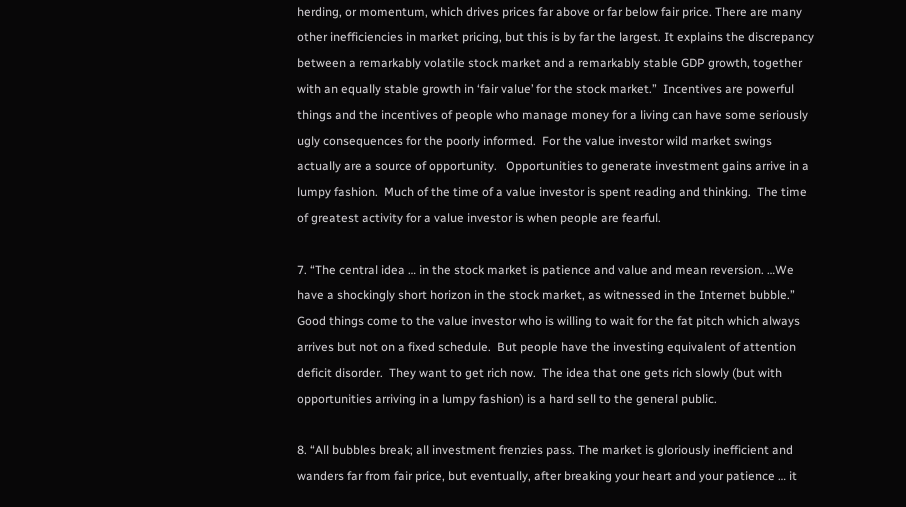herding, or momentum, which drives prices far above or far below fair price. There are many other inefficiencies in market pricing, but this is by far the largest. It explains the discrepancy between a remarkably volatile stock market and a remarkably stable GDP growth, together with an equally stable growth in ‘fair value’ for the stock market.”  Incentives are powerful things and the incentives of people who manage money for a living can have some seriously ugly consequences for the poorly informed.  For the value investor wild market swings actually are a source of opportunity.   Opportunities to generate investment gains arrive in a lumpy fashion.  Much of the time of a value investor is spent reading and thinking.  The time of greatest activity for a value investor is when people are fearful.

7. “The central idea … in the stock market is patience and value and mean reversion. …We have a shockingly short horizon in the stock market, as witnessed in the Internet bubble.”  Good things come to the value investor who is willing to wait for the fat pitch which always arrives but not on a fixed schedule.  But people have the investing equivalent of attention deficit disorder.  They want to get rich now.  The idea that one gets rich slowly (but with opportunities arriving in a lumpy fashion) is a hard sell to the general public.

8. “All bubbles break; all investment frenzies pass. The market is gloriously inefficient and wanders far from fair price, but eventually, after breaking your heart and your patience … it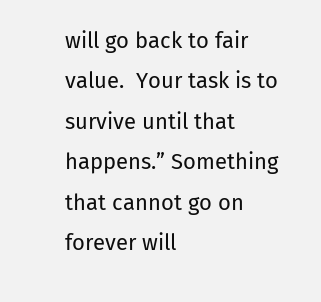will go back to fair value.  Your task is to survive until that happens.” Something that cannot go on forever will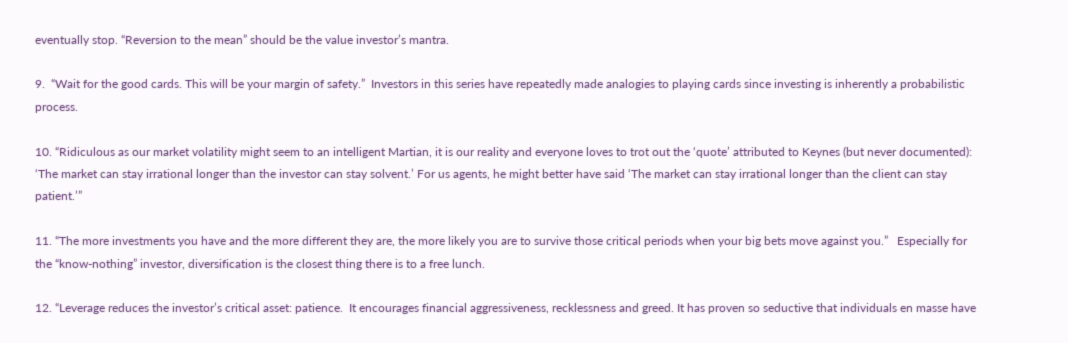eventually stop. “Reversion to the mean” should be the value investor’s mantra.

9.  “Wait for the good cards. This will be your margin of safety.”  Investors in this series have repeatedly made analogies to playing cards since investing is inherently a probabilistic process.

10. “Ridiculous as our market volatility might seem to an intelligent Martian, it is our reality and everyone loves to trot out the ‘quote’ attributed to Keynes (but never documented): ‘The market can stay irrational longer than the investor can stay solvent.’ For us agents, he might better have said ‘The market can stay irrational longer than the client can stay patient.’”

11. “The more investments you have and the more different they are, the more likely you are to survive those critical periods when your big bets move against you.”   Especially for the “know-nothing” investor, diversification is the closest thing there is to a free lunch.

12. “Leverage reduces the investor’s critical asset: patience.  It encourages financial aggressiveness, recklessness and greed. It has proven so seductive that individuals en masse have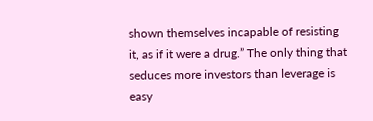shown themselves incapable of resisting it, as if it were a drug.” The only thing that seduces more investors than leverage is easy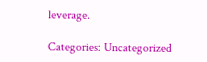leverage.

Categories: Uncategorized